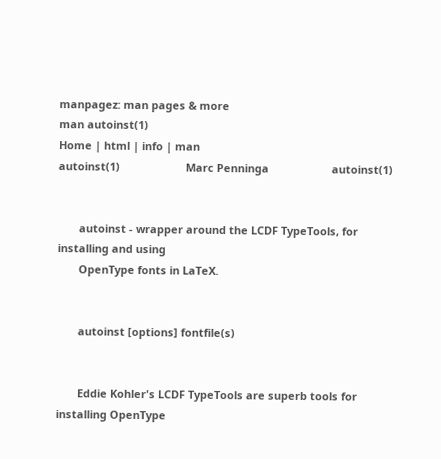manpagez: man pages & more
man autoinst(1)
Home | html | info | man
autoinst(1)                      Marc Penninga                     autoinst(1)


       autoinst - wrapper around the LCDF TypeTools, for installing and using
       OpenType fonts in LaTeX.


       autoinst [options] fontfile(s)


       Eddie Kohler's LCDF TypeTools are superb tools for installing OpenType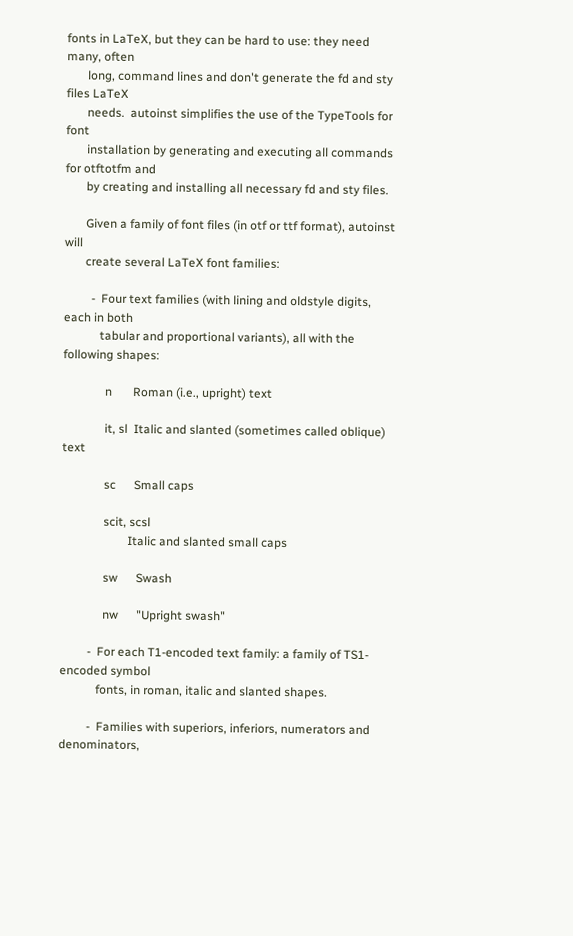fonts in LaTeX, but they can be hard to use: they need many, often
       long, command lines and don't generate the fd and sty files LaTeX
       needs.  autoinst simplifies the use of the TypeTools for font
       installation by generating and executing all commands for otftotfm and
       by creating and installing all necessary fd and sty files.

       Given a family of font files (in otf or ttf format), autoinst will
       create several LaTeX font families:

         -  Four text families (with lining and oldstyle digits, each in both
            tabular and proportional variants), all with the following shapes:

              n       Roman (i.e., upright) text

              it, sl  Italic and slanted (sometimes called oblique) text

              sc      Small caps

              scit, scsl
                      Italic and slanted small caps

              sw      Swash

              nw      "Upright swash"

         -  For each T1-encoded text family: a family of TS1-encoded symbol
            fonts, in roman, italic and slanted shapes.

         -  Families with superiors, inferiors, numerators and denominators,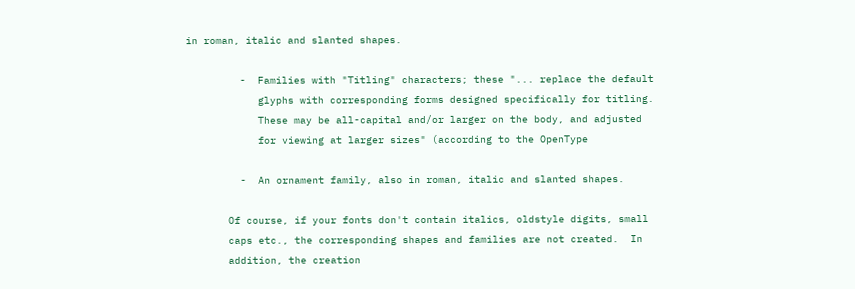in roman, italic and slanted shapes.

         -  Families with "Titling" characters; these "... replace the default
            glyphs with corresponding forms designed specifically for titling.
            These may be all-capital and/or larger on the body, and adjusted
            for viewing at larger sizes" (according to the OpenType

         -  An ornament family, also in roman, italic and slanted shapes.

       Of course, if your fonts don't contain italics, oldstyle digits, small
       caps etc., the corresponding shapes and families are not created.  In
       addition, the creation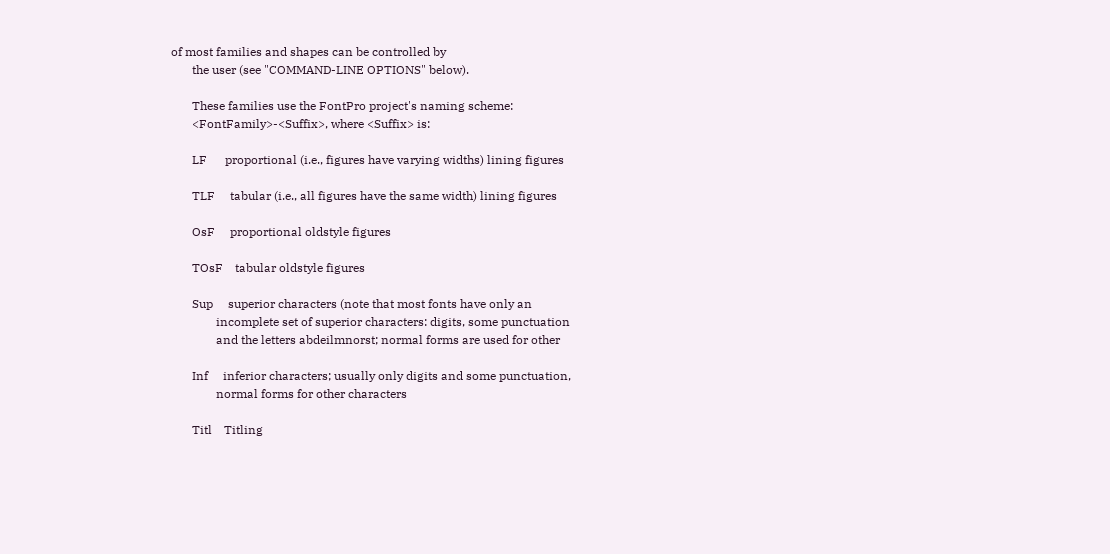of most families and shapes can be controlled by
       the user (see "COMMAND-LINE OPTIONS" below).

       These families use the FontPro project's naming scheme:
       <FontFamily>-<Suffix>, where <Suffix> is:

       LF      proportional (i.e., figures have varying widths) lining figures

       TLF     tabular (i.e., all figures have the same width) lining figures

       OsF     proportional oldstyle figures

       TOsF    tabular oldstyle figures

       Sup     superior characters (note that most fonts have only an
               incomplete set of superior characters: digits, some punctuation
               and the letters abdeilmnorst; normal forms are used for other

       Inf     inferior characters; usually only digits and some punctuation,
               normal forms for other characters

       Titl    Titling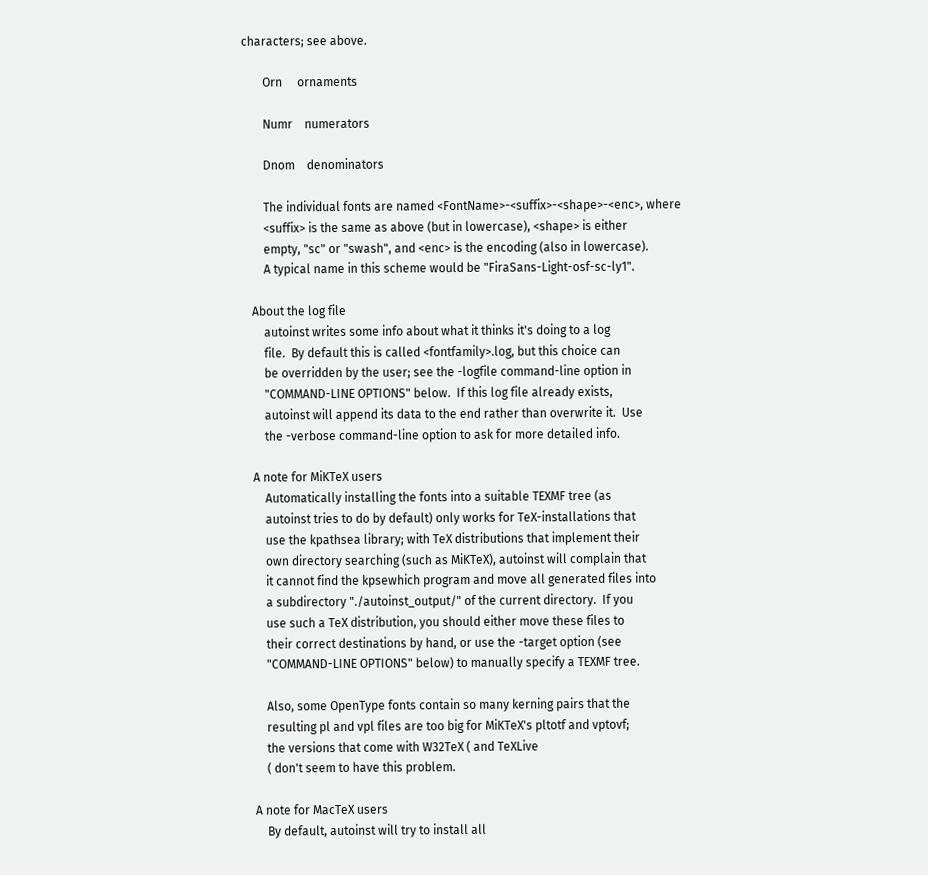characters; see above.

       Orn     ornaments

       Numr    numerators

       Dnom    denominators

       The individual fonts are named <FontName>-<suffix>-<shape>-<enc>, where
       <suffix> is the same as above (but in lowercase), <shape> is either
       empty, "sc" or "swash", and <enc> is the encoding (also in lowercase).
       A typical name in this scheme would be "FiraSans-Light-osf-sc-ly1".

   About the log file
       autoinst writes some info about what it thinks it's doing to a log
       file.  By default this is called <fontfamily>.log, but this choice can
       be overridden by the user; see the -logfile command-line option in
       "COMMAND-LINE OPTIONS" below.  If this log file already exists,
       autoinst will append its data to the end rather than overwrite it.  Use
       the -verbose command-line option to ask for more detailed info.

   A note for MiKTeX users
       Automatically installing the fonts into a suitable TEXMF tree (as
       autoinst tries to do by default) only works for TeX-installations that
       use the kpathsea library; with TeX distributions that implement their
       own directory searching (such as MiKTeX), autoinst will complain that
       it cannot find the kpsewhich program and move all generated files into
       a subdirectory "./autoinst_output/" of the current directory.  If you
       use such a TeX distribution, you should either move these files to
       their correct destinations by hand, or use the -target option (see
       "COMMAND-LINE OPTIONS" below) to manually specify a TEXMF tree.

       Also, some OpenType fonts contain so many kerning pairs that the
       resulting pl and vpl files are too big for MiKTeX's pltotf and vptovf;
       the versions that come with W32TeX ( and TeXLive
       ( don't seem to have this problem.

   A note for MacTeX users
       By default, autoinst will try to install all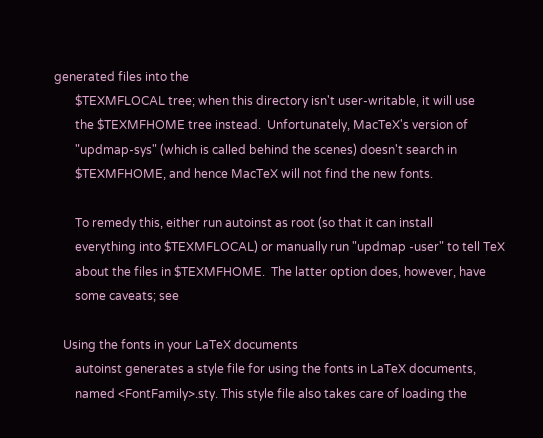generated files into the
       $TEXMFLOCAL tree; when this directory isn't user-writable, it will use
       the $TEXMFHOME tree instead.  Unfortunately, MacTeX's version of
       "updmap-sys" (which is called behind the scenes) doesn't search in
       $TEXMFHOME, and hence MacTeX will not find the new fonts.

       To remedy this, either run autoinst as root (so that it can install
       everything into $TEXMFLOCAL) or manually run "updmap -user" to tell TeX
       about the files in $TEXMFHOME.  The latter option does, however, have
       some caveats; see

   Using the fonts in your LaTeX documents
       autoinst generates a style file for using the fonts in LaTeX documents,
       named <FontFamily>.sty. This style file also takes care of loading the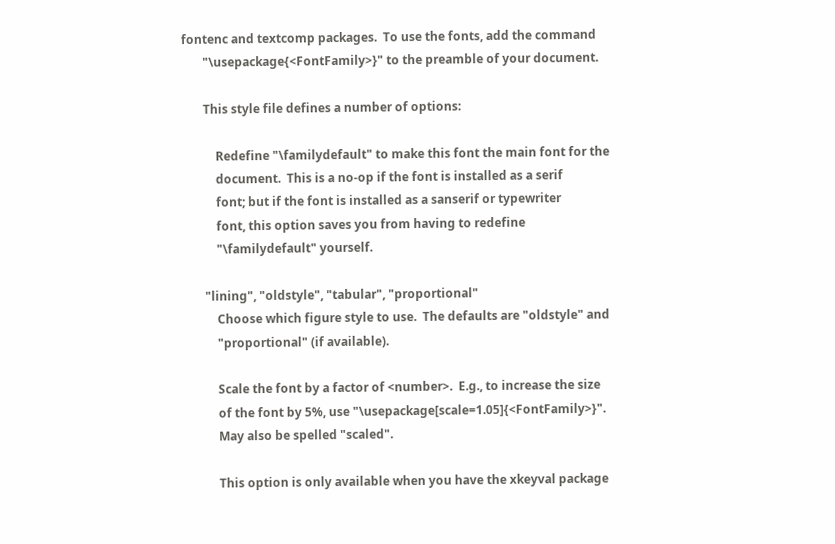fontenc and textcomp packages.  To use the fonts, add the command
       "\usepackage{<FontFamily>}" to the preamble of your document.

       This style file defines a number of options:

           Redefine "\familydefault" to make this font the main font for the
           document.  This is a no-op if the font is installed as a serif
           font; but if the font is installed as a sanserif or typewriter
           font, this option saves you from having to redefine
           "\familydefault" yourself.

       "lining", "oldstyle", "tabular", "proportional"
           Choose which figure style to use.  The defaults are "oldstyle" and
           "proportional" (if available).

           Scale the font by a factor of <number>.  E.g., to increase the size
           of the font by 5%, use "\usepackage[scale=1.05]{<FontFamily>}".
           May also be spelled "scaled".

           This option is only available when you have the xkeyval package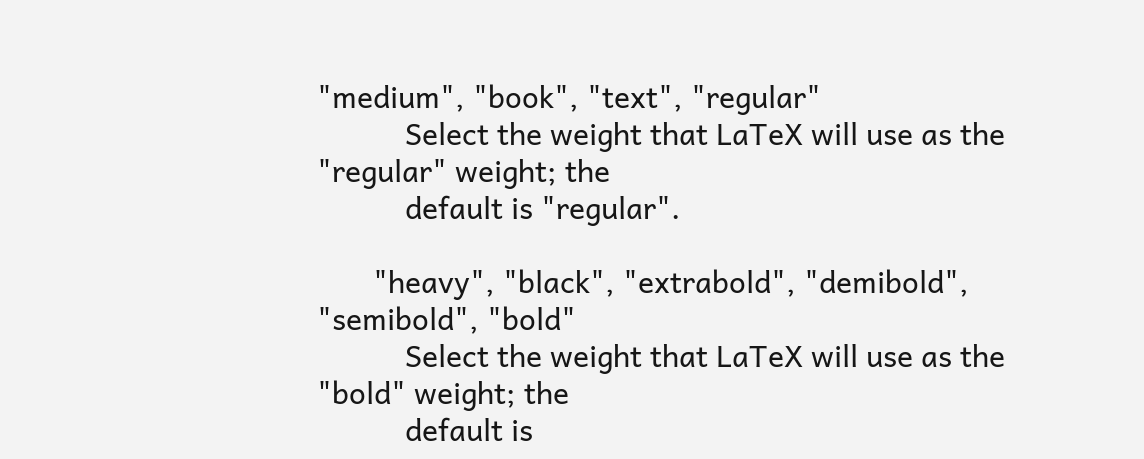"medium", "book", "text", "regular"
           Select the weight that LaTeX will use as the "regular" weight; the
           default is "regular".

       "heavy", "black", "extrabold", "demibold", "semibold", "bold"
           Select the weight that LaTeX will use as the "bold" weight; the
           default is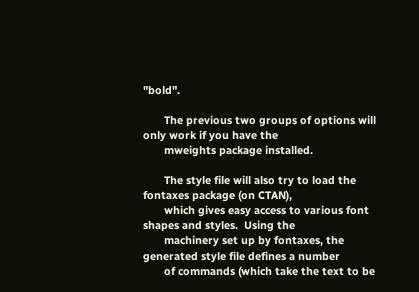"bold".

       The previous two groups of options will only work if you have the
       mweights package installed.

       The style file will also try to load the fontaxes package (on CTAN),
       which gives easy access to various font shapes and styles.  Using the
       machinery set up by fontaxes, the generated style file defines a number
       of commands (which take the text to be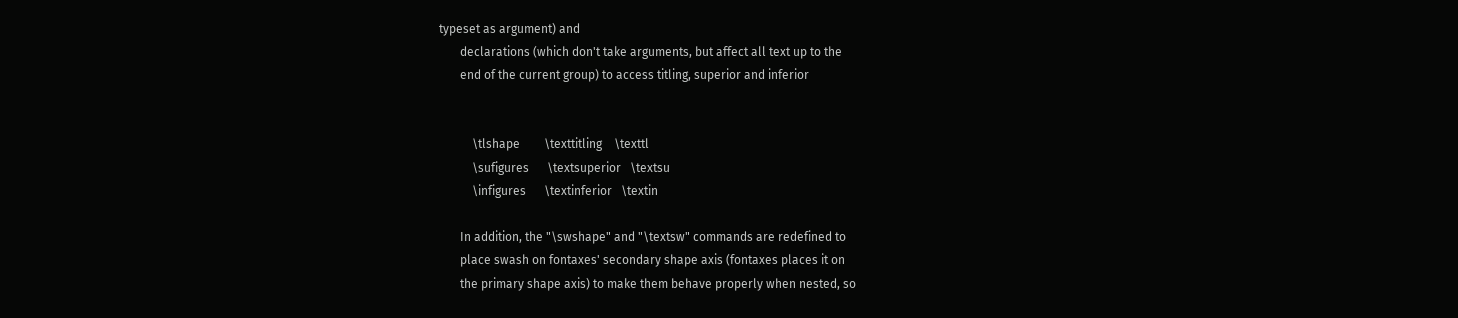typeset as argument) and
       declarations (which don't take arguments, but affect all text up to the
       end of the current group) to access titling, superior and inferior


           \tlshape        \texttitling    \texttl
           \sufigures      \textsuperior   \textsu
           \infigures      \textinferior   \textin

       In addition, the "\swshape" and "\textsw" commands are redefined to
       place swash on fontaxes' secondary shape axis (fontaxes places it on
       the primary shape axis) to make them behave properly when nested, so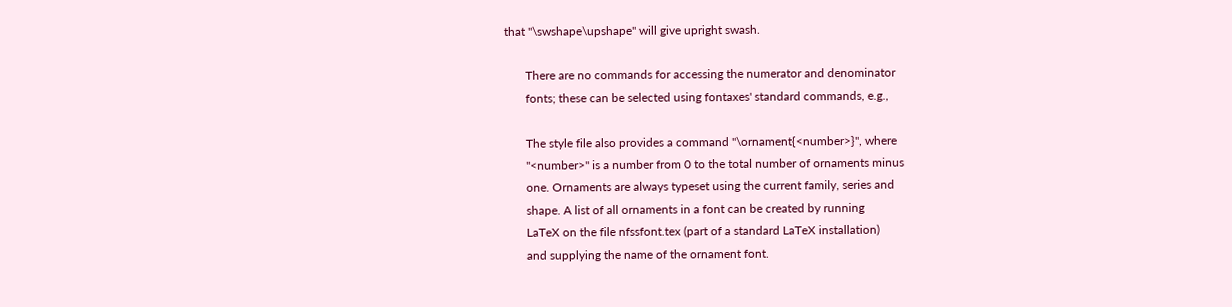that "\swshape\upshape" will give upright swash.

       There are no commands for accessing the numerator and denominator
       fonts; these can be selected using fontaxes' standard commands, e.g.,

       The style file also provides a command "\ornament{<number>}", where
       "<number>" is a number from 0 to the total number of ornaments minus
       one. Ornaments are always typeset using the current family, series and
       shape. A list of all ornaments in a font can be created by running
       LaTeX on the file nfssfont.tex (part of a standard LaTeX installation)
       and supplying the name of the ornament font.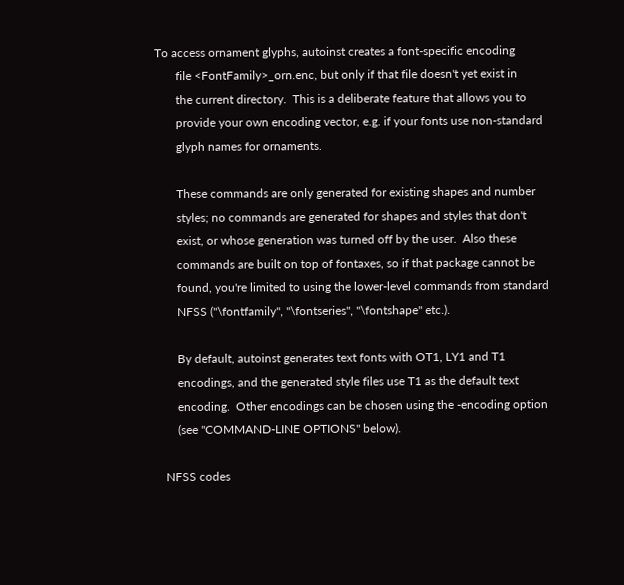To access ornament glyphs, autoinst creates a font-specific encoding
       file <FontFamily>_orn.enc, but only if that file doesn't yet exist in
       the current directory.  This is a deliberate feature that allows you to
       provide your own encoding vector, e.g. if your fonts use non-standard
       glyph names for ornaments.

       These commands are only generated for existing shapes and number
       styles; no commands are generated for shapes and styles that don't
       exist, or whose generation was turned off by the user.  Also these
       commands are built on top of fontaxes, so if that package cannot be
       found, you're limited to using the lower-level commands from standard
       NFSS ("\fontfamily", "\fontseries", "\fontshape" etc.).

       By default, autoinst generates text fonts with OT1, LY1 and T1
       encodings, and the generated style files use T1 as the default text
       encoding.  Other encodings can be chosen using the -encoding option
       (see "COMMAND-LINE OPTIONS" below).

   NFSS codes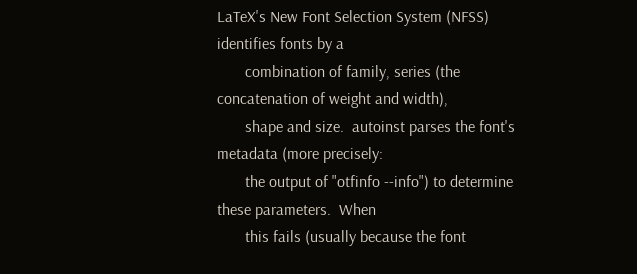LaTeX's New Font Selection System (NFSS) identifies fonts by a
       combination of family, series (the concatenation of weight and width),
       shape and size.  autoinst parses the font's metadata (more precisely:
       the output of "otfinfo --info") to determine these parameters.  When
       this fails (usually because the font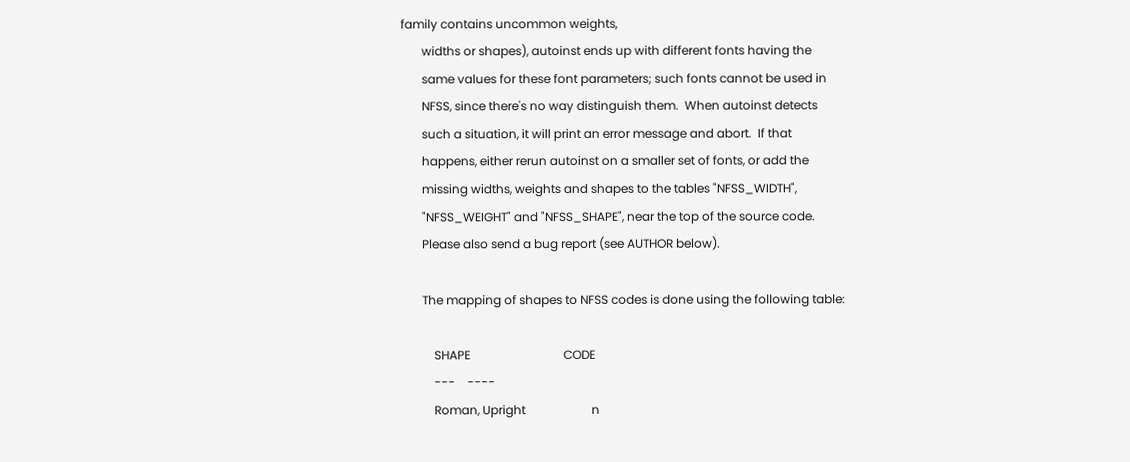family contains uncommon weights,
       widths or shapes), autoinst ends up with different fonts having the
       same values for these font parameters; such fonts cannot be used in
       NFSS, since there's no way distinguish them.  When autoinst detects
       such a situation, it will print an error message and abort.  If that
       happens, either rerun autoinst on a smaller set of fonts, or add the
       missing widths, weights and shapes to the tables "NFSS_WIDTH",
       "NFSS_WEIGHT" and "NFSS_SHAPE", near the top of the source code.
       Please also send a bug report (see AUTHOR below).

       The mapping of shapes to NFSS codes is done using the following table:

           SHAPE                               CODE
           ---    ----
           Roman, Upright                      n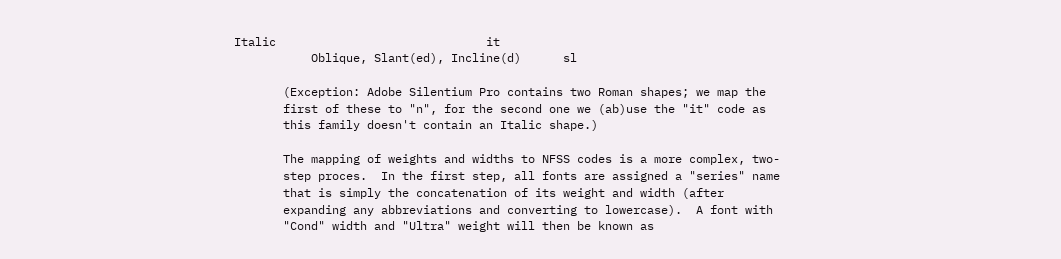Italic                              it
           Oblique, Slant(ed), Incline(d)      sl

       (Exception: Adobe Silentium Pro contains two Roman shapes; we map the
       first of these to "n", for the second one we (ab)use the "it" code as
       this family doesn't contain an Italic shape.)

       The mapping of weights and widths to NFSS codes is a more complex, two-
       step proces.  In the first step, all fonts are assigned a "series" name
       that is simply the concatenation of its weight and width (after
       expanding any abbreviations and converting to lowercase).  A font with
       "Cond" width and "Ultra" weight will then be known as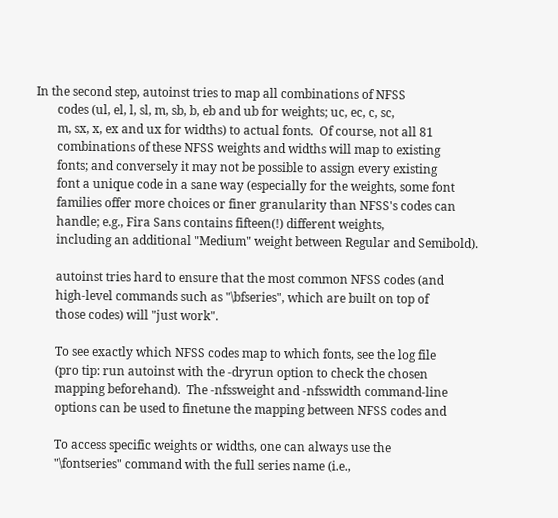In the second step, autoinst tries to map all combinations of NFSS
       codes (ul, el, l, sl, m, sb, b, eb and ub for weights; uc, ec, c, sc,
       m, sx, x, ex and ux for widths) to actual fonts.  Of course, not all 81
       combinations of these NFSS weights and widths will map to existing
       fonts; and conversely it may not be possible to assign every existing
       font a unique code in a sane way (especially for the weights, some font
       families offer more choices or finer granularity than NFSS's codes can
       handle; e.g., Fira Sans contains fifteen(!) different weights,
       including an additional "Medium" weight between Regular and Semibold).

       autoinst tries hard to ensure that the most common NFSS codes (and
       high-level commands such as "\bfseries", which are built on top of
       those codes) will "just work".

       To see exactly which NFSS codes map to which fonts, see the log file
       (pro tip: run autoinst with the -dryrun option to check the chosen
       mapping beforehand).  The -nfssweight and -nfsswidth command-line
       options can be used to finetune the mapping between NFSS codes and

       To access specific weights or widths, one can always use the
       "\fontseries" command with the full series name (i.e.,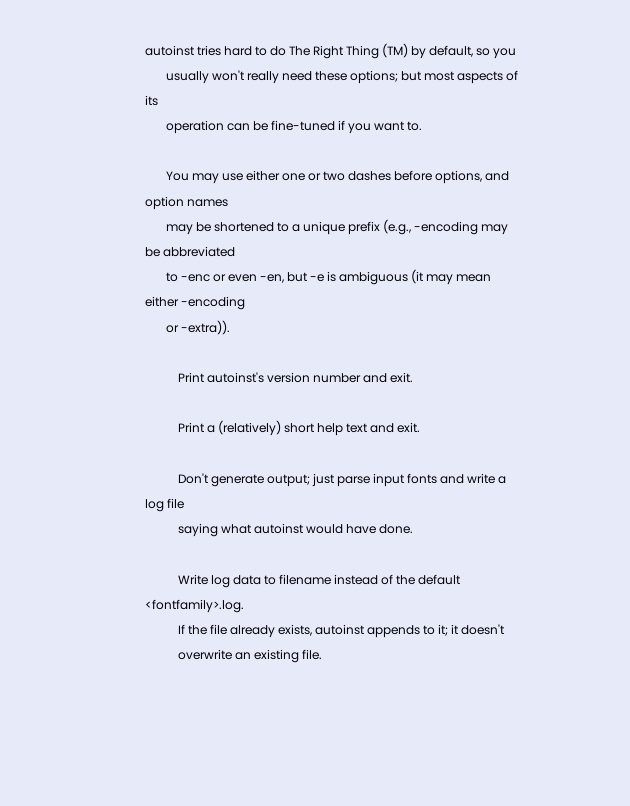autoinst tries hard to do The Right Thing (TM) by default, so you
       usually won't really need these options; but most aspects of its
       operation can be fine-tuned if you want to.

       You may use either one or two dashes before options, and option names
       may be shortened to a unique prefix (e.g., -encoding may be abbreviated
       to -enc or even -en, but -e is ambiguous (it may mean either -encoding
       or -extra)).

           Print autoinst's version number and exit.

           Print a (relatively) short help text and exit.

           Don't generate output; just parse input fonts and write a log file
           saying what autoinst would have done.

           Write log data to filename instead of the default <fontfamily>.log.
           If the file already exists, autoinst appends to it; it doesn't
           overwrite an existing file.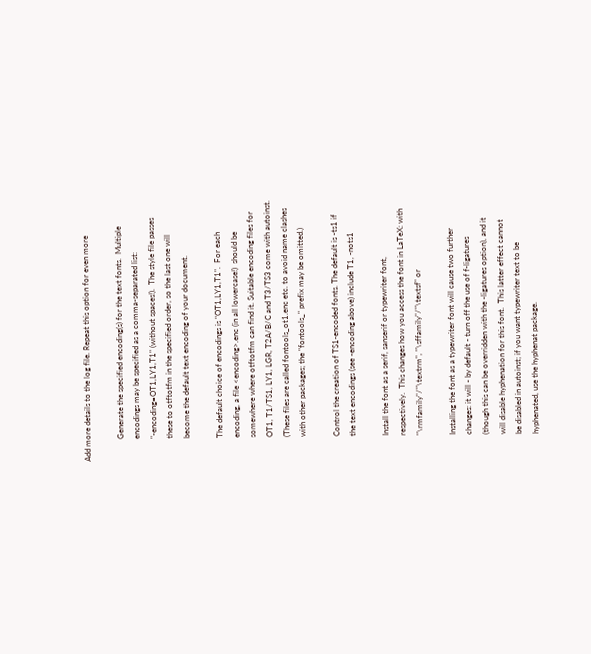Add more details to the log file. Repeat this option for even more

           Generate the specified encoding(s) for the text fonts.  Multiple
           encodings may be specified as a comma-separated list:
           "-encoding=OT1,LY1,T1" (without spaces!).  The style file passes
           these to otftotfm in the specified order, so the last one will
           become the default text encoding of your document.

           The default choice of encodings is "OT1,LY1,T1".  For each
           encoding, a file <encoding>.enc (in all lowercase!)  should be
           somewhere where otftotfm can find it. Suitable encoding files for
           OT1, T1/TS1, LY1, LGR, T2A/B/C and T3/TS3 come with autoinst.
           (These files are called fontools_ot1.enc etc. to avoid name clashes
           with other packages; the "fontools_" prefix may be omitted.)

           Control the creation of TS1-encoded fonts. The default is -ts1 if
           the text encodings (see -encoding above) include T1, -nots1

           Install the font as a serif, sanserif or typewriter font,
           respectively.  This changes how you access the font in LaTeX: with
           "\rmfamily"/"\textrm", "\sffamily"/"\textsf" or

           Installing the font as a typewriter font will cause two further
           changes: it will - by default - turn off the use of f-ligatures
           (though this can be overridden with the -ligatures option), and it
           will disable hyphenation for this font.  This latter effect cannot
           be disabled in autoinst; if you want typewriter text to be
           hyphenated, use the hyphenat package.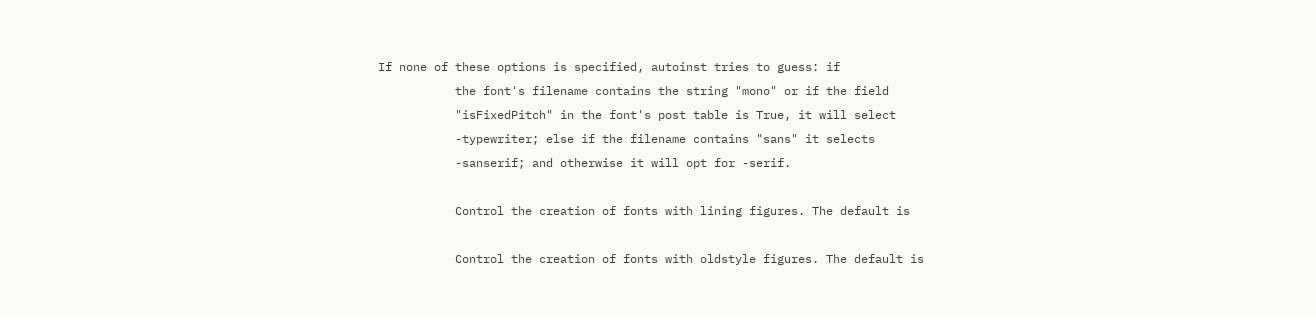If none of these options is specified, autoinst tries to guess: if
           the font's filename contains the string "mono" or if the field
           "isFixedPitch" in the font's post table is True, it will select
           -typewriter; else if the filename contains "sans" it selects
           -sanserif; and otherwise it will opt for -serif.

           Control the creation of fonts with lining figures. The default is

           Control the creation of fonts with oldstyle figures. The default is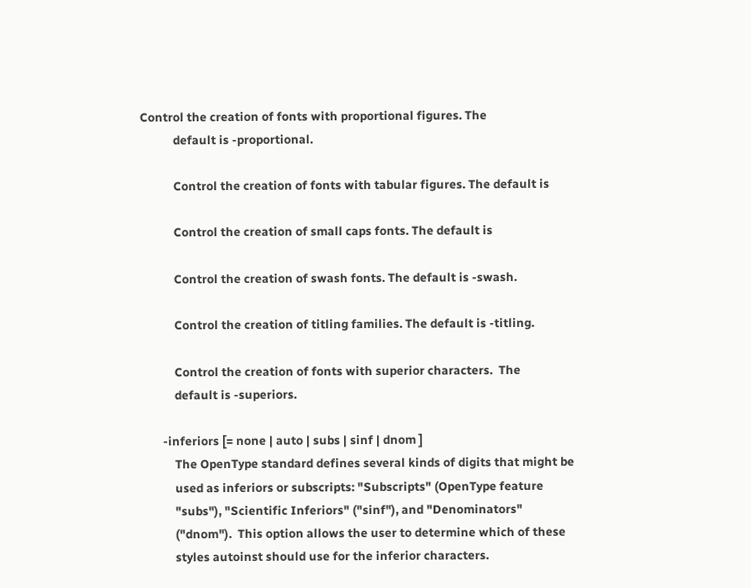Control the creation of fonts with proportional figures. The
           default is -proportional.

           Control the creation of fonts with tabular figures. The default is

           Control the creation of small caps fonts. The default is

           Control the creation of swash fonts. The default is -swash.

           Control the creation of titling families. The default is -titling.

           Control the creation of fonts with superior characters.  The
           default is -superiors.

       -inferiors [= none | auto | subs | sinf | dnom ]
           The OpenType standard defines several kinds of digits that might be
           used as inferiors or subscripts: "Subscripts" (OpenType feature
           "subs"), "Scientific Inferiors" ("sinf"), and "Denominators"
           ("dnom").  This option allows the user to determine which of these
           styles autoinst should use for the inferior characters.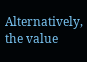Alternatively, the value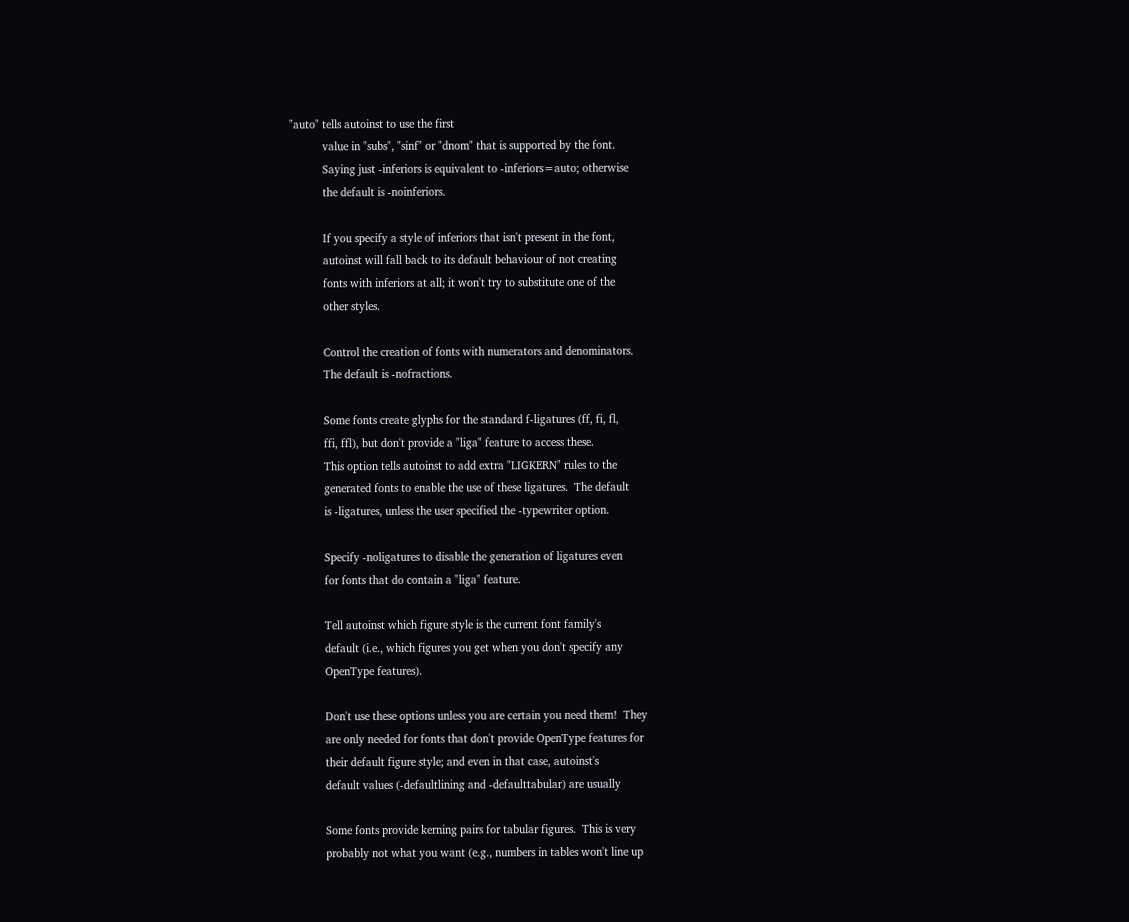"auto" tells autoinst to use the first
           value in "subs", "sinf" or "dnom" that is supported by the font.
           Saying just -inferiors is equivalent to -inferiors=auto; otherwise
           the default is -noinferiors.

           If you specify a style of inferiors that isn't present in the font,
           autoinst will fall back to its default behaviour of not creating
           fonts with inferiors at all; it won't try to substitute one of the
           other styles.

           Control the creation of fonts with numerators and denominators.
           The default is -nofractions.

           Some fonts create glyphs for the standard f-ligatures (ff, fi, fl,
           ffi, ffl), but don't provide a "liga" feature to access these.
           This option tells autoinst to add extra "LIGKERN" rules to the
           generated fonts to enable the use of these ligatures.  The default
           is -ligatures, unless the user specified the -typewriter option.

           Specify -noligatures to disable the generation of ligatures even
           for fonts that do contain a "liga" feature.

           Tell autoinst which figure style is the current font family's
           default (i.e., which figures you get when you don't specify any
           OpenType features).

           Don't use these options unless you are certain you need them!  They
           are only needed for fonts that don't provide OpenType features for
           their default figure style; and even in that case, autoinst's
           default values (-defaultlining and -defaulttabular) are usually

           Some fonts provide kerning pairs for tabular figures.  This is very
           probably not what you want (e.g., numbers in tables won't line up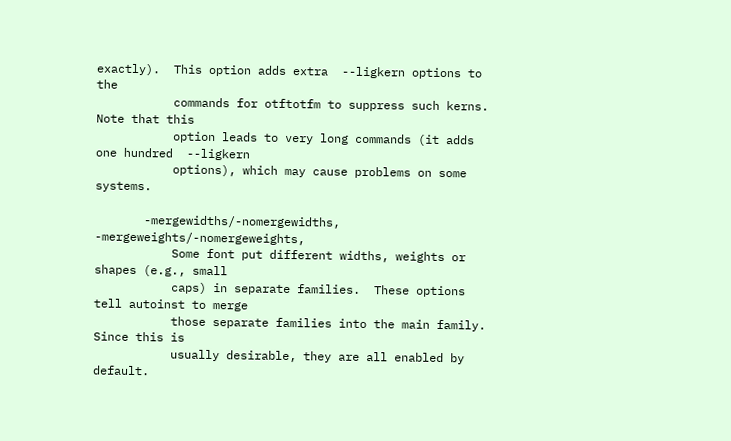exactly).  This option adds extra  --ligkern options to the
           commands for otftotfm to suppress such kerns.  Note that this
           option leads to very long commands (it adds one hundred  --ligkern
           options), which may cause problems on some systems.

       -mergewidths/-nomergewidths, -mergeweights/-nomergeweights,
           Some font put different widths, weights or shapes (e.g., small
           caps) in separate families.  These options tell autoinst to merge
           those separate families into the main family.  Since this is
           usually desirable, they are all enabled by default.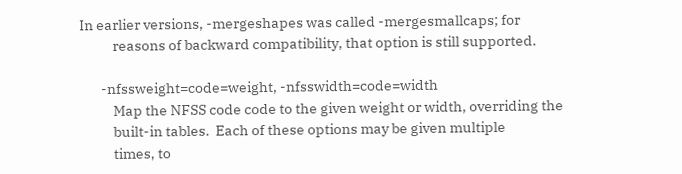In earlier versions, -mergeshapes was called -mergesmallcaps; for
           reasons of backward compatibility, that option is still supported.

       -nfssweight=code=weight, -nfsswidth=code=width
           Map the NFSS code code to the given weight or width, overriding the
           built-in tables.  Each of these options may be given multiple
           times, to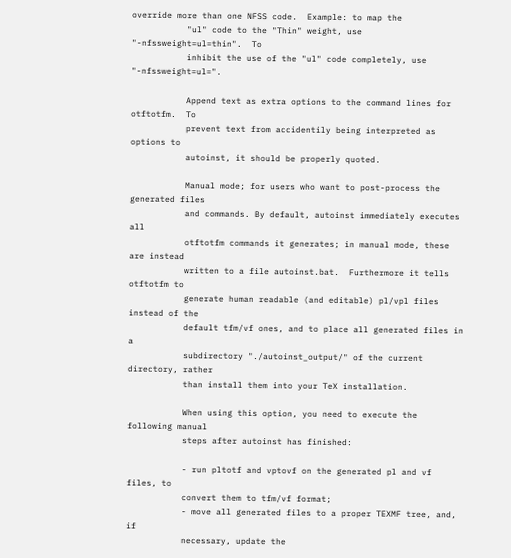override more than one NFSS code.  Example: to map the
           "ul" code to the "Thin" weight, use "-nfssweight=ul=thin".  To
           inhibit the use of the "ul" code completely, use "-nfssweight=ul=".

           Append text as extra options to the command lines for otftotfm.  To
           prevent text from accidentily being interpreted as options to
           autoinst, it should be properly quoted.

           Manual mode; for users who want to post-process the generated files
           and commands. By default, autoinst immediately executes all
           otftotfm commands it generates; in manual mode, these are instead
           written to a file autoinst.bat.  Furthermore it tells otftotfm to
           generate human readable (and editable) pl/vpl files instead of the
           default tfm/vf ones, and to place all generated files in a
           subdirectory "./autoinst_output/" of the current directory, rather
           than install them into your TeX installation.

           When using this option, you need to execute the following manual
           steps after autoinst has finished:

           - run pltotf and vptovf on the generated pl and vf files, to
           convert them to tfm/vf format;
           - move all generated files to a proper TEXMF tree, and, if
           necessary, update the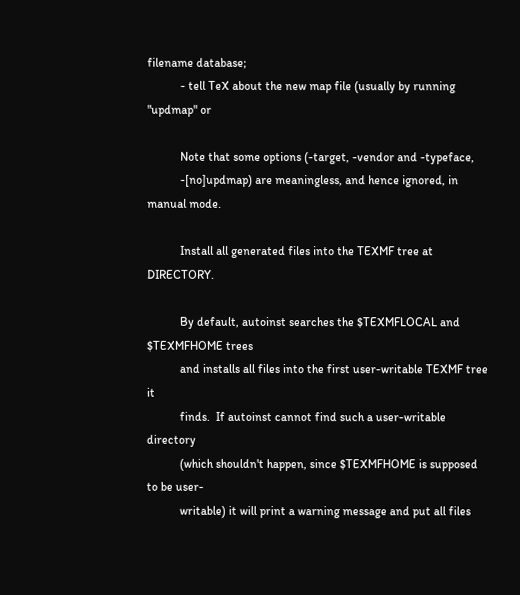filename database;
           - tell TeX about the new map file (usually by running "updmap" or

           Note that some options (-target, -vendor and -typeface,
           -[no]updmap) are meaningless, and hence ignored, in manual mode.

           Install all generated files into the TEXMF tree at DIRECTORY.

           By default, autoinst searches the $TEXMFLOCAL and $TEXMFHOME trees
           and installs all files into the first user-writable TEXMF tree it
           finds.  If autoinst cannot find such a user-writable directory
           (which shouldn't happen, since $TEXMFHOME is supposed to be user-
           writable) it will print a warning message and put all files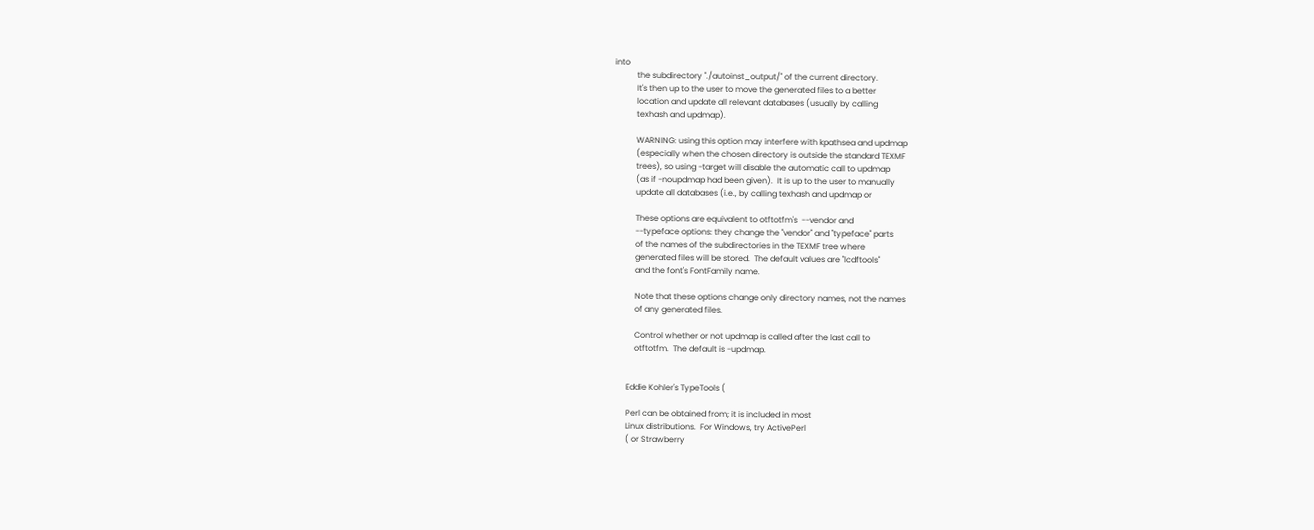into
           the subdirectory "./autoinst_output/" of the current directory.
           It's then up to the user to move the generated files to a better
           location and update all relevant databases (usually by calling
           texhash and updmap).

           WARNING: using this option may interfere with kpathsea and updmap
           (especially when the chosen directory is outside the standard TEXMF
           trees), so using -target will disable the automatic call to updmap
           (as if -noupdmap had been given).  It is up to the user to manually
           update all databases (i.e., by calling texhash and updmap or

           These options are equivalent to otftotfm's  --vendor and
           --typeface options: they change the "vendor" and "typeface" parts
           of the names of the subdirectories in the TEXMF tree where
           generated files will be stored.  The default values are "lcdftools"
           and the font's FontFamily name.

           Note that these options change only directory names, not the names
           of any generated files.

           Control whether or not updmap is called after the last call to
           otftotfm.  The default is -updmap.


       Eddie Kohler's TypeTools (

       Perl can be obtained from; it is included in most
       Linux distributions.  For Windows, try ActivePerl
       ( or Strawberry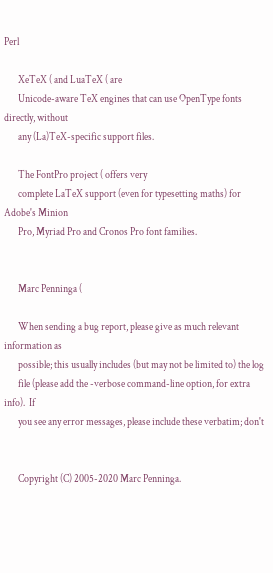Perl

       XeTeX ( and LuaTeX ( are
       Unicode-aware TeX engines that can use OpenType fonts directly, without
       any (La)TeX-specific support files.

       The FontPro project ( offers very
       complete LaTeX support (even for typesetting maths) for Adobe's Minion
       Pro, Myriad Pro and Cronos Pro font families.


       Marc Penninga (

       When sending a bug report, please give as much relevant information as
       possible; this usually includes (but may not be limited to) the log
       file (please add the -verbose command-line option, for extra info).  If
       you see any error messages, please include these verbatim; don't


       Copyright (C) 2005-2020 Marc Penninga.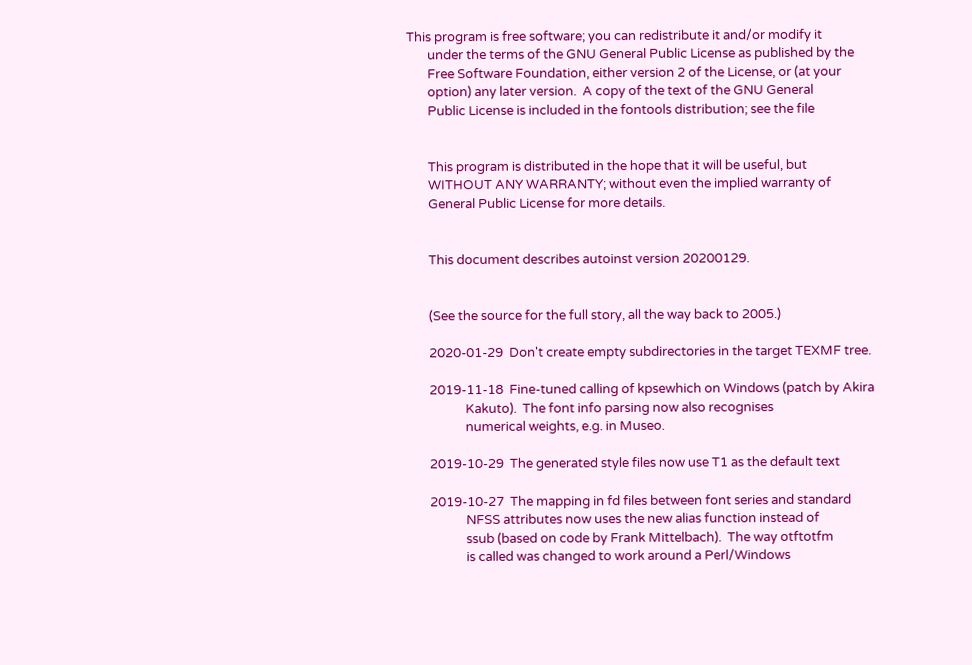This program is free software; you can redistribute it and/or modify it
       under the terms of the GNU General Public License as published by the
       Free Software Foundation, either version 2 of the License, or (at your
       option) any later version.  A copy of the text of the GNU General
       Public License is included in the fontools distribution; see the file


       This program is distributed in the hope that it will be useful, but
       WITHOUT ANY WARRANTY; without even the implied warranty of
       General Public License for more details.


       This document describes autoinst version 20200129.


       (See the source for the full story, all the way back to 2005.)

       2020-01-29  Don't create empty subdirectories in the target TEXMF tree.

       2019-11-18  Fine-tuned calling of kpsewhich on Windows (patch by Akira
                   Kakuto).  The font info parsing now also recognises
                   numerical weights, e.g. in Museo.

       2019-10-29  The generated style files now use T1 as the default text

       2019-10-27  The mapping in fd files between font series and standard
                   NFSS attributes now uses the new alias function instead of
                   ssub (based on code by Frank Mittelbach).  The way otftotfm
                   is called was changed to work around a Perl/Windows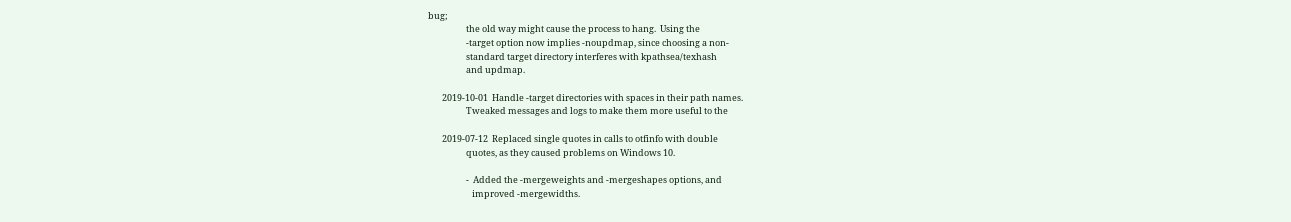bug;
                   the old way might cause the process to hang.  Using the
                   -target option now implies -noupdmap, since choosing a non-
                   standard target directory interferes with kpathsea/texhash
                   and updmap.

       2019-10-01  Handle -target directories with spaces in their path names.
                   Tweaked messages and logs to make them more useful to the

       2019-07-12  Replaced single quotes in calls to otfinfo with double
                   quotes, as they caused problems on Windows 10.

                   -  Added the -mergeweights and -mergeshapes options, and
                      improved -mergewidths.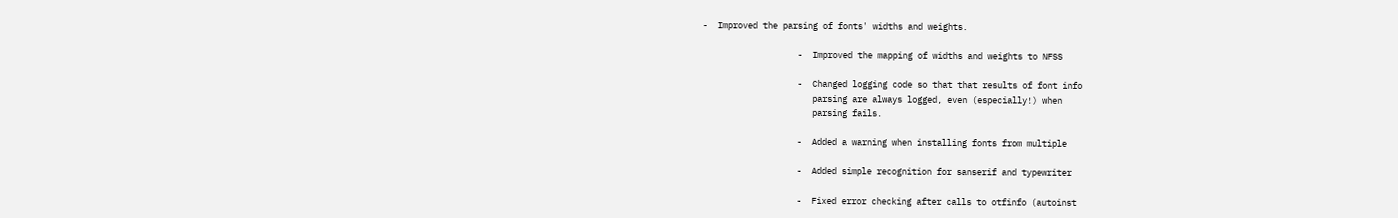-  Improved the parsing of fonts' widths and weights.

                   -  Improved the mapping of widths and weights to NFSS

                   -  Changed logging code so that that results of font info
                      parsing are always logged, even (especially!) when
                      parsing fails.

                   -  Added a warning when installing fonts from multiple

                   -  Added simple recognition for sanserif and typewriter

                   -  Fixed error checking after calls to otfinfo (autoinst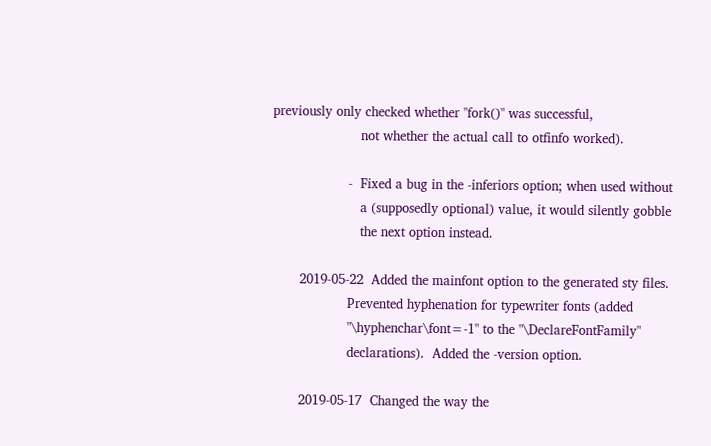previously only checked whether "fork()" was successful,
                      not whether the actual call to otfinfo worked).

                   -  Fixed a bug in the -inferiors option; when used without
                      a (supposedly optional) value, it would silently gobble
                      the next option instead.

       2019-05-22  Added the mainfont option to the generated sty files.
                   Prevented hyphenation for typewriter fonts (added
                   "\hyphenchar\font=-1" to the "\DeclareFontFamily"
                   declarations).  Added the -version option.

       2019-05-17  Changed the way the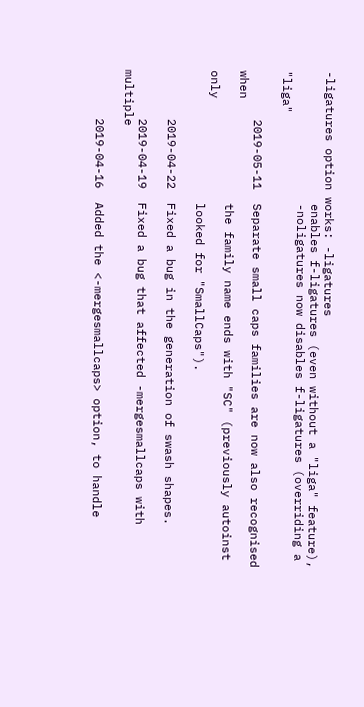-ligatures option works: -ligatures
                   enables f-ligatures (even without a "liga" feature),
                   -noligatures now disables f-ligatures (overriding a "liga"

       2019-05-11  Separate small caps families are now also recognised when
                   the family name ends with "SC" (previously autoinst only
                   looked for "SmallCaps").

       2019-04-22  Fixed a bug in the generation of swash shapes.

       2019-04-19  Fixed a bug that affected -mergesmallcaps with multiple

       2019-04-16  Added the <-mergesmallcaps> option, to handle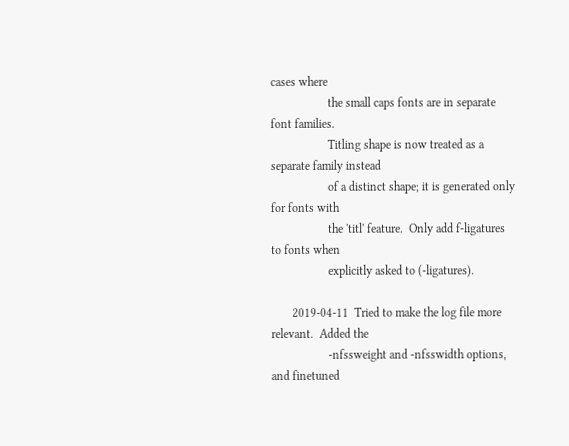cases where
                   the small caps fonts are in separate font families.
                   Titling shape is now treated as a separate family instead
                   of a distinct shape; it is generated only for fonts with
                   the 'titl' feature.  Only add f-ligatures to fonts when
                   explicitly asked to (-ligatures).

       2019-04-11  Tried to make the log file more relevant.  Added the
                   -nfssweight and -nfsswidth options, and finetuned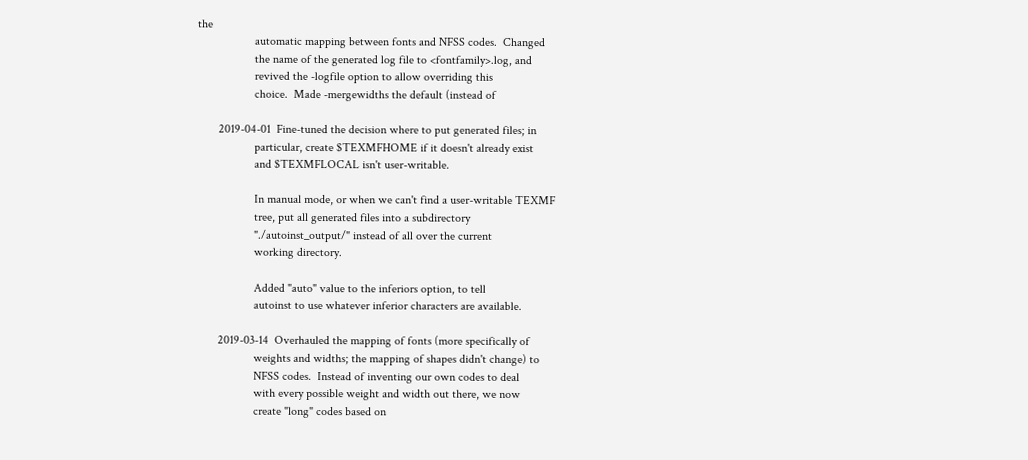the
                   automatic mapping between fonts and NFSS codes.  Changed
                   the name of the generated log file to <fontfamily>.log, and
                   revived the -logfile option to allow overriding this
                   choice.  Made -mergewidths the default (instead of

       2019-04-01  Fine-tuned the decision where to put generated files; in
                   particular, create $TEXMFHOME if it doesn't already exist
                   and $TEXMFLOCAL isn't user-writable.

                   In manual mode, or when we can't find a user-writable TEXMF
                   tree, put all generated files into a subdirectory
                   "./autoinst_output/" instead of all over the current
                   working directory.

                   Added "auto" value to the inferiors option, to tell
                   autoinst to use whatever inferior characters are available.

       2019-03-14  Overhauled the mapping of fonts (more specifically of
                   weights and widths; the mapping of shapes didn't change) to
                   NFSS codes.  Instead of inventing our own codes to deal
                   with every possible weight and width out there, we now
                   create "long" codes based on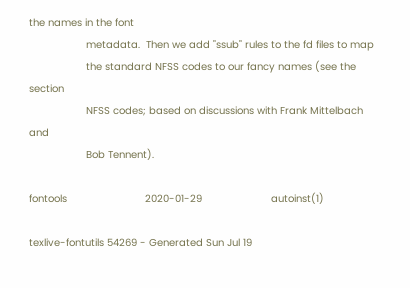the names in the font
                   metadata.  Then we add "ssub" rules to the fd files to map
                   the standard NFSS codes to our fancy names (see the section
                   NFSS codes; based on discussions with Frank Mittelbach and
                   Bob Tennent).

fontools                          2020-01-29                       autoinst(1)

texlive-fontutils 54269 - Generated Sun Jul 19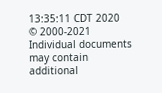13:35:11 CDT 2020
© 2000-2021
Individual documents may contain additional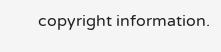copyright information.